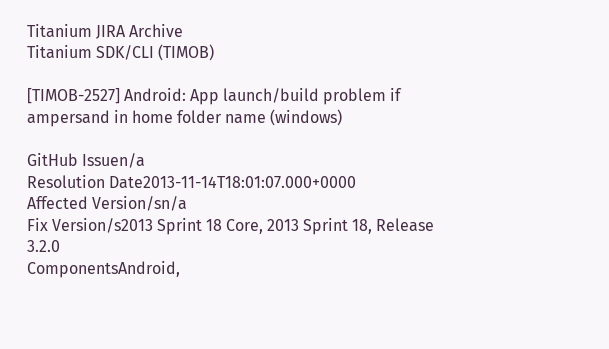Titanium JIRA Archive
Titanium SDK/CLI (TIMOB)

[TIMOB-2527] Android: App launch/build problem if ampersand in home folder name (windows)

GitHub Issuen/a
Resolution Date2013-11-14T18:01:07.000+0000
Affected Version/sn/a
Fix Version/s2013 Sprint 18 Core, 2013 Sprint 18, Release 3.2.0
ComponentsAndroid,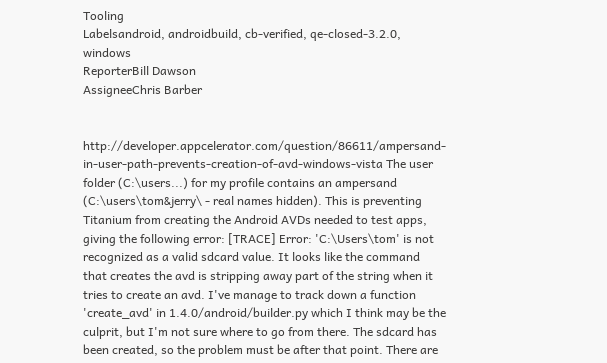Tooling
Labelsandroid, androidbuild, cb-verified, qe-closed-3.2.0, windows
ReporterBill Dawson
AssigneeChris Barber


http://developer.appcelerator.com/question/86611/ampersand-in-user-path-prevents-creation-of-avd-windows-vista The user folder (C:\users...) for my profile contains an ampersand (C:\users\tom&jerry\ - real names hidden). This is preventing Titanium from creating the Android AVDs needed to test apps, giving the following error: [TRACE] Error: 'C:\Users\tom' is not recognized as a valid sdcard value. It looks like the command that creates the avd is stripping away part of the string when it tries to create an avd. I've manage to track down a function 'create_avd' in 1.4.0/android/builder.py which I think may be the culprit, but I'm not sure where to go from there. The sdcard has been created, so the problem must be after that point. There are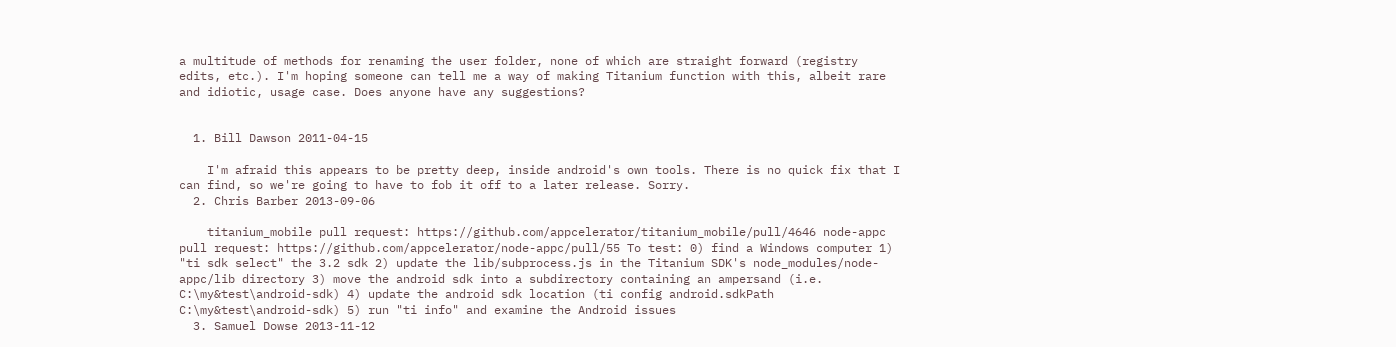a multitude of methods for renaming the user folder, none of which are straight forward (registry edits, etc.). I'm hoping someone can tell me a way of making Titanium function with this, albeit rare and idiotic, usage case. Does anyone have any suggestions?


  1. Bill Dawson 2011-04-15

    I'm afraid this appears to be pretty deep, inside android's own tools. There is no quick fix that I can find, so we're going to have to fob it off to a later release. Sorry.
  2. Chris Barber 2013-09-06

    titanium_mobile pull request: https://github.com/appcelerator/titanium_mobile/pull/4646 node-appc pull request: https://github.com/appcelerator/node-appc/pull/55 To test: 0) find a Windows computer 1) "ti sdk select" the 3.2 sdk 2) update the lib/subprocess.js in the Titanium SDK's node_modules/node-appc/lib directory 3) move the android sdk into a subdirectory containing an ampersand (i.e. C:\my&test\android-sdk) 4) update the android sdk location (ti config android.sdkPath C:\my&test\android-sdk) 5) run "ti info" and examine the Android issues
  3. Samuel Dowse 2013-11-12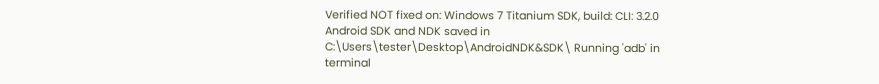Verified NOT fixed on: Windows 7 Titanium SDK, build: CLI: 3.2.0 Android SDK and NDK saved in C:\Users\tester\Desktop\AndroidNDK&SDK\ Running 'adb' in terminal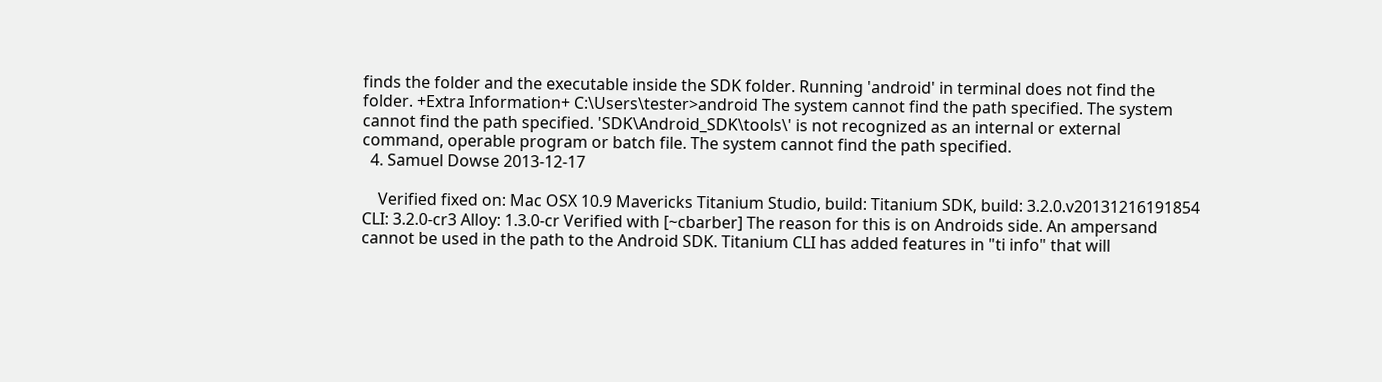finds the folder and the executable inside the SDK folder. Running 'android' in terminal does not find the folder. +Extra Information+ C:\Users\tester>android The system cannot find the path specified. The system cannot find the path specified. 'SDK\Android_SDK\tools\' is not recognized as an internal or external command, operable program or batch file. The system cannot find the path specified.
  4. Samuel Dowse 2013-12-17

    Verified fixed on: Mac OSX 10.9 Mavericks Titanium Studio, build: Titanium SDK, build: 3.2.0.v20131216191854 CLI: 3.2.0-cr3 Alloy: 1.3.0-cr Verified with [~cbarber] The reason for this is on Androids side. An ampersand cannot be used in the path to the Android SDK. Titanium CLI has added features in "ti info" that will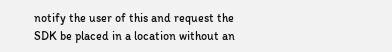notify the user of this and request the SDK be placed in a location without an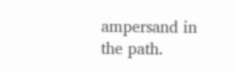ampersand in the path.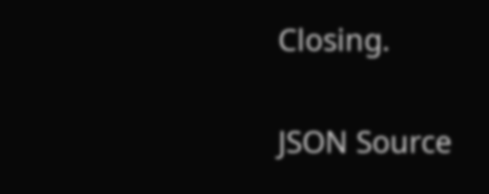Closing.

JSON Source